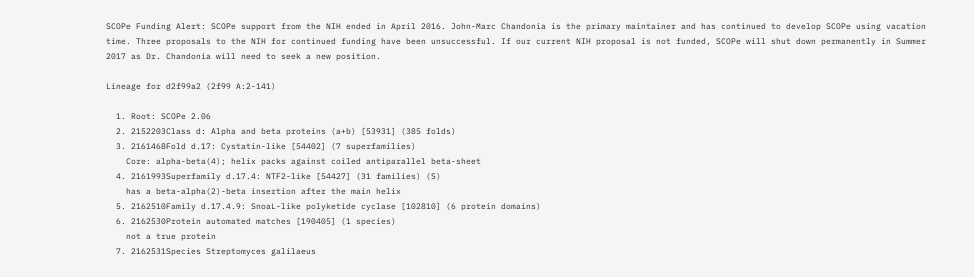SCOPe Funding Alert: SCOPe support from the NIH ended in April 2016. John-Marc Chandonia is the primary maintainer and has continued to develop SCOPe using vacation time. Three proposals to the NIH for continued funding have been unsuccessful. If our current NIH proposal is not funded, SCOPe will shut down permanently in Summer 2017 as Dr. Chandonia will need to seek a new position.

Lineage for d2f99a2 (2f99 A:2-141)

  1. Root: SCOPe 2.06
  2. 2152203Class d: Alpha and beta proteins (a+b) [53931] (385 folds)
  3. 2161468Fold d.17: Cystatin-like [54402] (7 superfamilies)
    Core: alpha-beta(4); helix packs against coiled antiparallel beta-sheet
  4. 2161993Superfamily d.17.4: NTF2-like [54427] (31 families) (S)
    has a beta-alpha(2)-beta insertion after the main helix
  5. 2162510Family d.17.4.9: SnoaL-like polyketide cyclase [102810] (6 protein domains)
  6. 2162530Protein automated matches [190405] (1 species)
    not a true protein
  7. 2162531Species Streptomyces galilaeus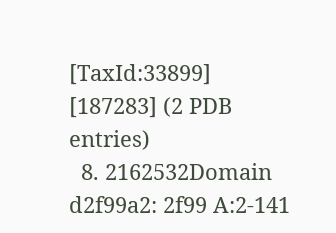[TaxId:33899] [187283] (2 PDB entries)
  8. 2162532Domain d2f99a2: 2f99 A:2-141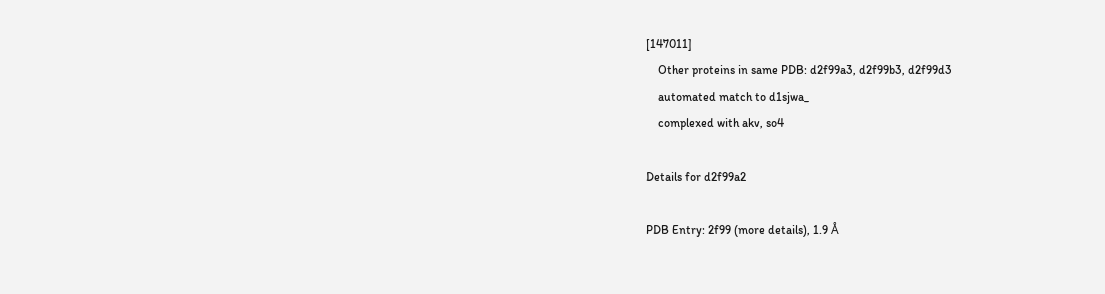[147011]
    Other proteins in same PDB: d2f99a3, d2f99b3, d2f99d3
    automated match to d1sjwa_
    complexed with akv, so4

Details for d2f99a2

PDB Entry: 2f99 (more details), 1.9 Å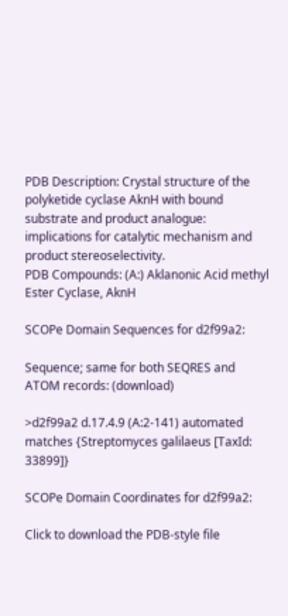PDB Description: Crystal structure of the polyketide cyclase AknH with bound substrate and product analogue: implications for catalytic mechanism and product stereoselectivity.
PDB Compounds: (A:) Aklanonic Acid methyl Ester Cyclase, AknH

SCOPe Domain Sequences for d2f99a2:

Sequence; same for both SEQRES and ATOM records: (download)

>d2f99a2 d.17.4.9 (A:2-141) automated matches {Streptomyces galilaeus [TaxId: 33899]}

SCOPe Domain Coordinates for d2f99a2:

Click to download the PDB-style file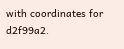with coordinates for d2f99a2.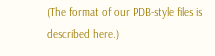(The format of our PDB-style files is described here.)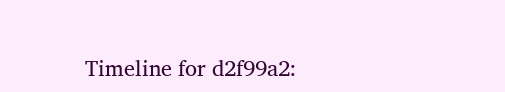Timeline for d2f99a2: